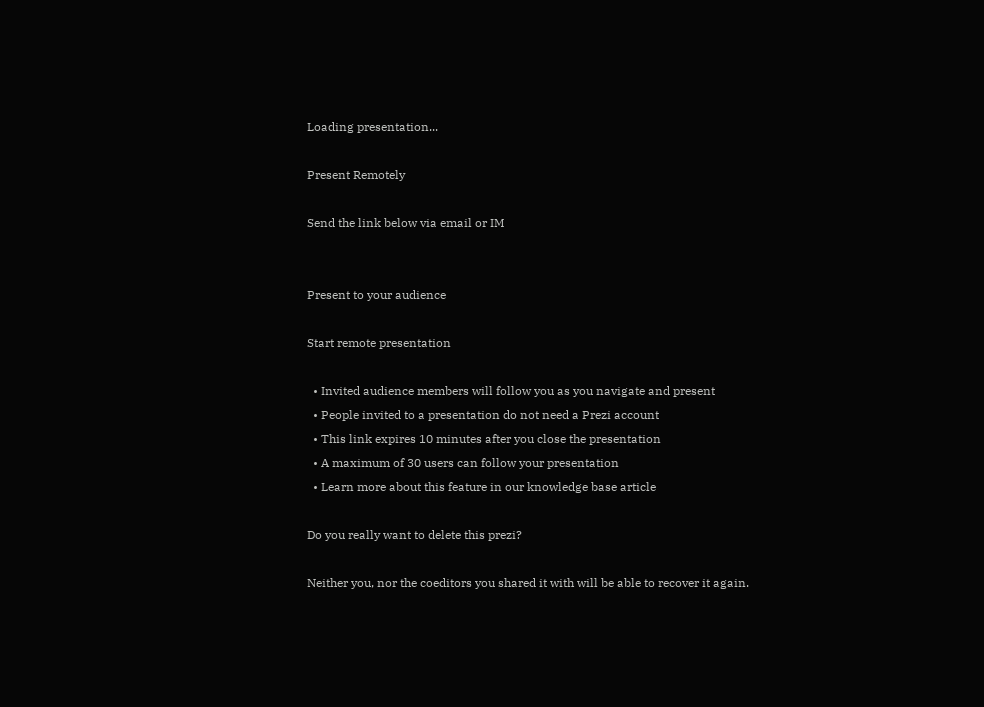Loading presentation...

Present Remotely

Send the link below via email or IM


Present to your audience

Start remote presentation

  • Invited audience members will follow you as you navigate and present
  • People invited to a presentation do not need a Prezi account
  • This link expires 10 minutes after you close the presentation
  • A maximum of 30 users can follow your presentation
  • Learn more about this feature in our knowledge base article

Do you really want to delete this prezi?

Neither you, nor the coeditors you shared it with will be able to recover it again.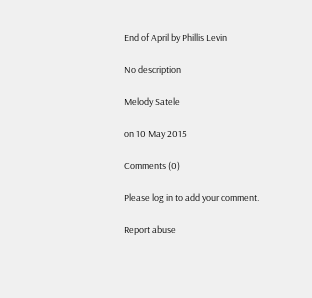End of April by Phillis Levin

No description

Melody Satele

on 10 May 2015

Comments (0)

Please log in to add your comment.

Report abuse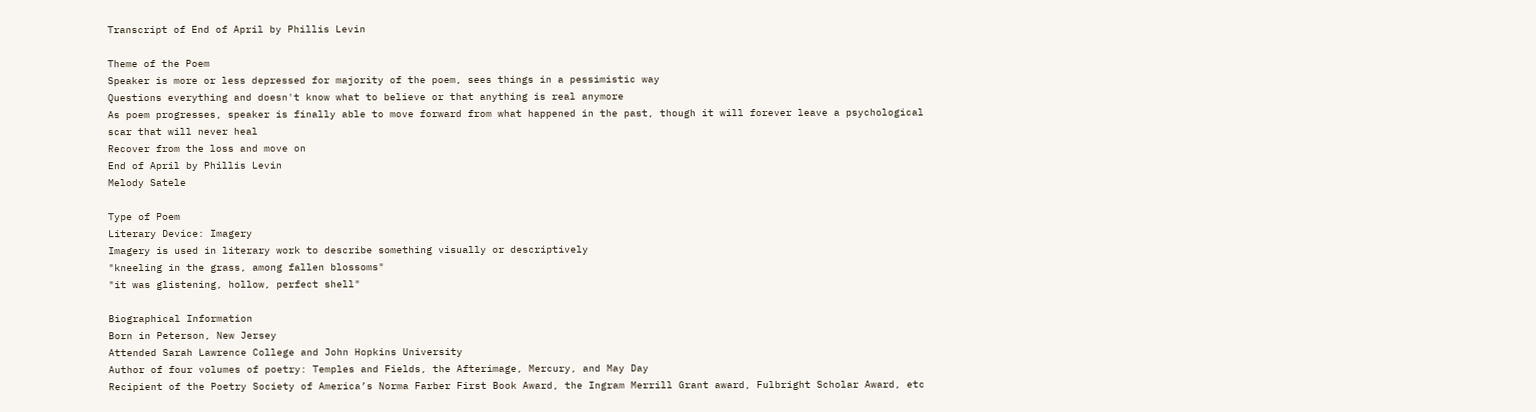Transcript of End of April by Phillis Levin

Theme of the Poem
Speaker is more or less depressed for majority of the poem, sees things in a pessimistic way
Questions everything and doesn't know what to believe or that anything is real anymore
As poem progresses, speaker is finally able to move forward from what happened in the past, though it will forever leave a psychological scar that will never heal
Recover from the loss and move on
End of April by Phillis Levin
Melody Satele

Type of Poem
Literary Device: Imagery
Imagery is used in literary work to describe something visually or descriptively
"kneeling in the grass, among fallen blossoms"
"it was glistening, hollow, perfect shell"

Biographical Information
Born in Peterson, New Jersey
Attended Sarah Lawrence College and John Hopkins University
Author of four volumes of poetry: Temples and Fields, the Afterimage, Mercury, and May Day
Recipient of the Poetry Society of America’s Norma Farber First Book Award, the Ingram Merrill Grant award, Fulbright Scholar Award, etc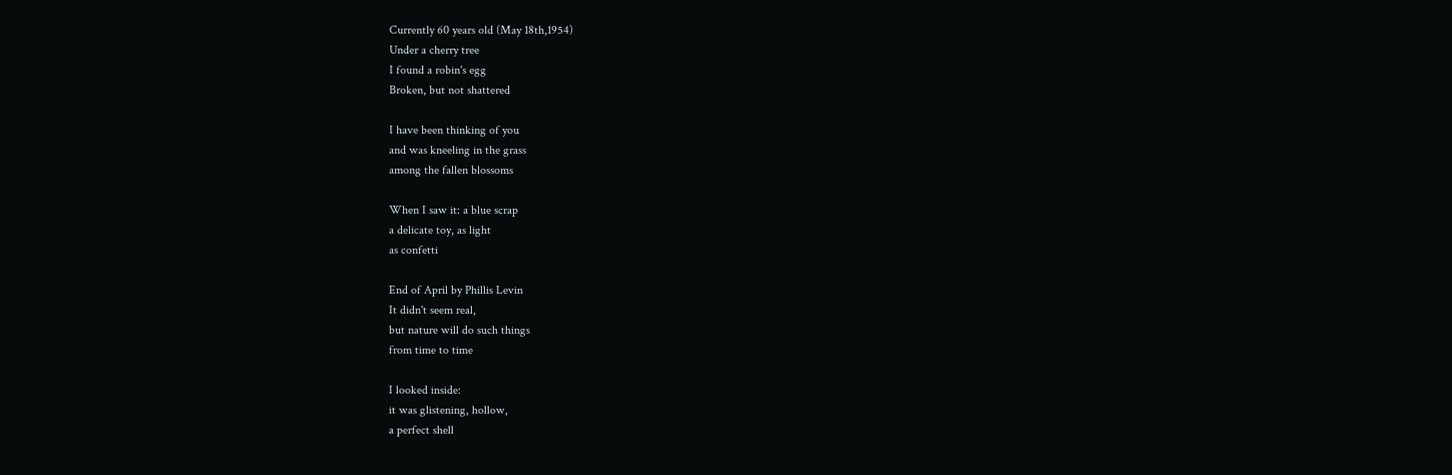Currently 60 years old (May 18th,1954)
Under a cherry tree
I found a robin's egg
Broken, but not shattered

I have been thinking of you
and was kneeling in the grass
among the fallen blossoms

When I saw it: a blue scrap
a delicate toy, as light
as confetti

End of April by Phillis Levin
It didn't seem real,
but nature will do such things
from time to time

I looked inside:
it was glistening, hollow,
a perfect shell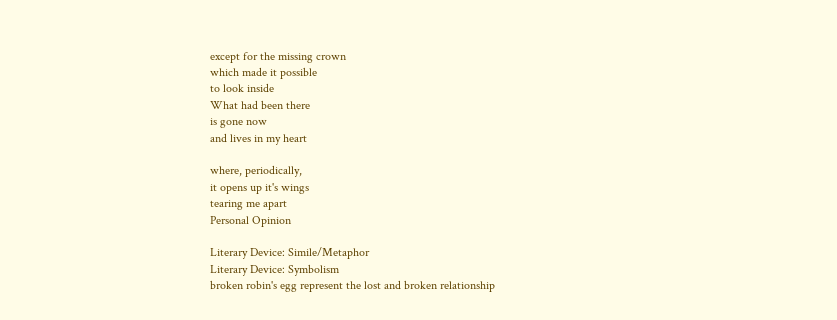except for the missing crown
which made it possible
to look inside
What had been there
is gone now
and lives in my heart

where, periodically,
it opens up it's wings
tearing me apart
Personal Opinion

Literary Device: Simile/Metaphor
Literary Device: Symbolism
broken robin's egg represent the lost and broken relationship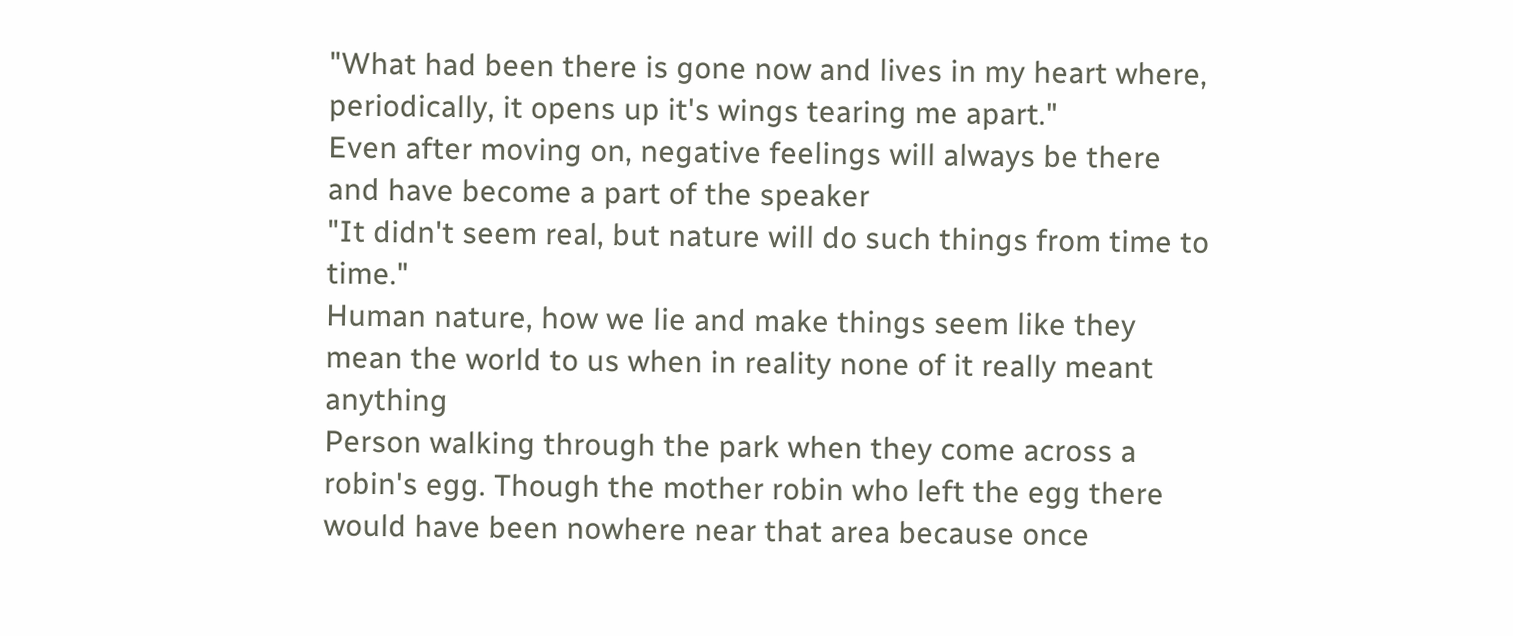"What had been there is gone now and lives in my heart where, periodically, it opens up it's wings tearing me apart."
Even after moving on, negative feelings will always be there and have become a part of the speaker
"It didn't seem real, but nature will do such things from time to time."
Human nature, how we lie and make things seem like they mean the world to us when in reality none of it really meant anything
Person walking through the park when they come across a robin's egg. Though the mother robin who left the egg there would have been nowhere near that area because once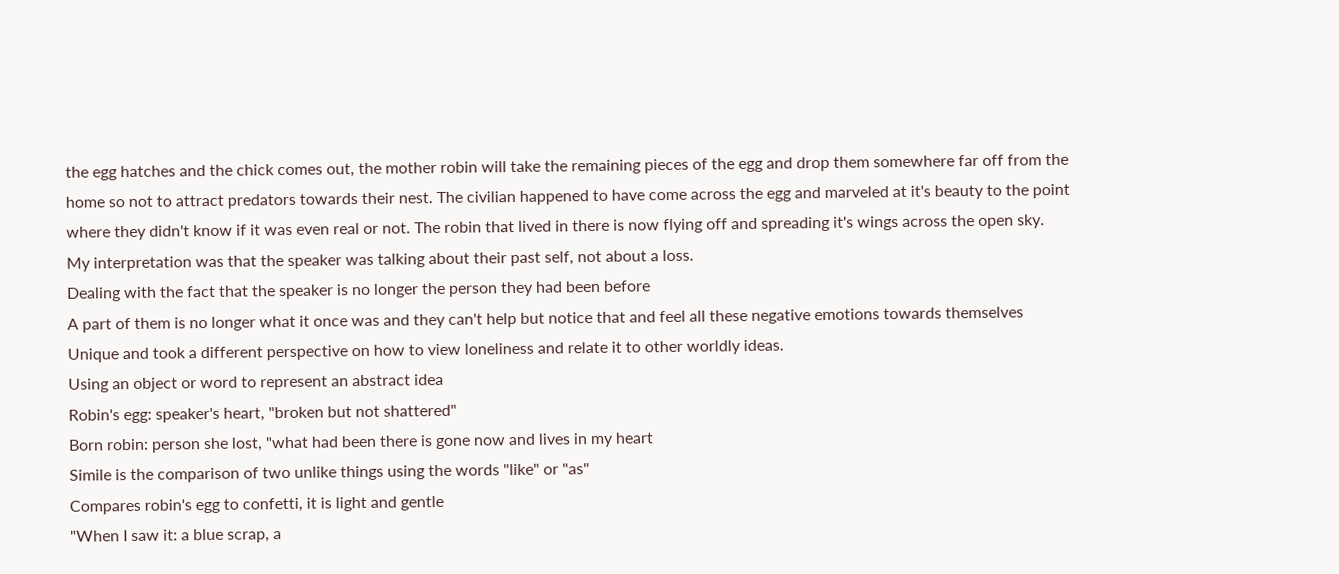the egg hatches and the chick comes out, the mother robin will take the remaining pieces of the egg and drop them somewhere far off from the home so not to attract predators towards their nest. The civilian happened to have come across the egg and marveled at it's beauty to the point where they didn't know if it was even real or not. The robin that lived in there is now flying off and spreading it's wings across the open sky.
My interpretation was that the speaker was talking about their past self, not about a loss.
Dealing with the fact that the speaker is no longer the person they had been before
A part of them is no longer what it once was and they can't help but notice that and feel all these negative emotions towards themselves
Unique and took a different perspective on how to view loneliness and relate it to other worldly ideas.
Using an object or word to represent an abstract idea
Robin's egg: speaker's heart, "broken but not shattered"
Born robin: person she lost, "what had been there is gone now and lives in my heart
Simile is the comparison of two unlike things using the words "like" or "as"
Compares robin's egg to confetti, it is light and gentle
"When I saw it: a blue scrap, a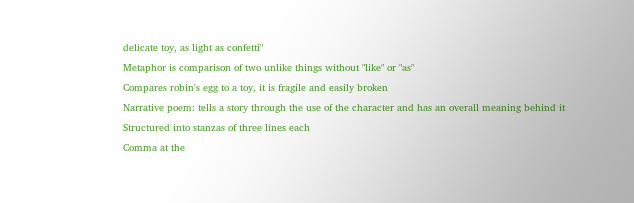delicate toy, as light as confetti"
Metaphor is comparison of two unlike things without "like" or "as"
Compares robin's egg to a toy, it is fragile and easily broken
Narrative poem: tells a story through the use of the character and has an overall meaning behind it
Structured into stanzas of three lines each
Comma at the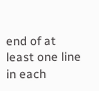end of at least one line in each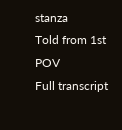stanza
Told from 1st POV
Full transcript